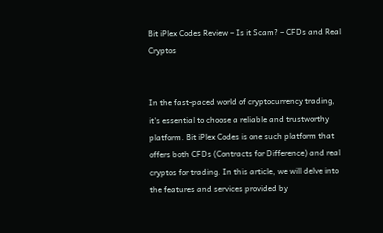Bit iPlex Codes Review – Is it Scam? – CFDs and Real Cryptos


In the fast-paced world of cryptocurrency trading, it's essential to choose a reliable and trustworthy platform. Bit iPlex Codes is one such platform that offers both CFDs (Contracts for Difference) and real cryptos for trading. In this article, we will delve into the features and services provided by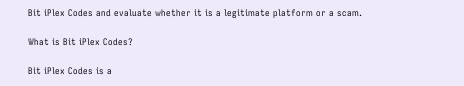Bit iPlex Codes and evaluate whether it is a legitimate platform or a scam.

What is Bit iPlex Codes?

Bit iPlex Codes is a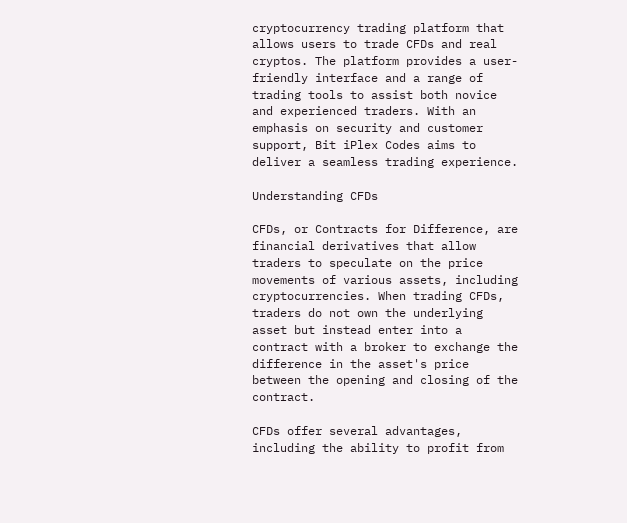cryptocurrency trading platform that allows users to trade CFDs and real cryptos. The platform provides a user-friendly interface and a range of trading tools to assist both novice and experienced traders. With an emphasis on security and customer support, Bit iPlex Codes aims to deliver a seamless trading experience.

Understanding CFDs

CFDs, or Contracts for Difference, are financial derivatives that allow traders to speculate on the price movements of various assets, including cryptocurrencies. When trading CFDs, traders do not own the underlying asset but instead enter into a contract with a broker to exchange the difference in the asset's price between the opening and closing of the contract.

CFDs offer several advantages, including the ability to profit from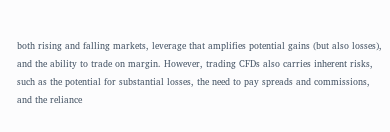both rising and falling markets, leverage that amplifies potential gains (but also losses), and the ability to trade on margin. However, trading CFDs also carries inherent risks, such as the potential for substantial losses, the need to pay spreads and commissions, and the reliance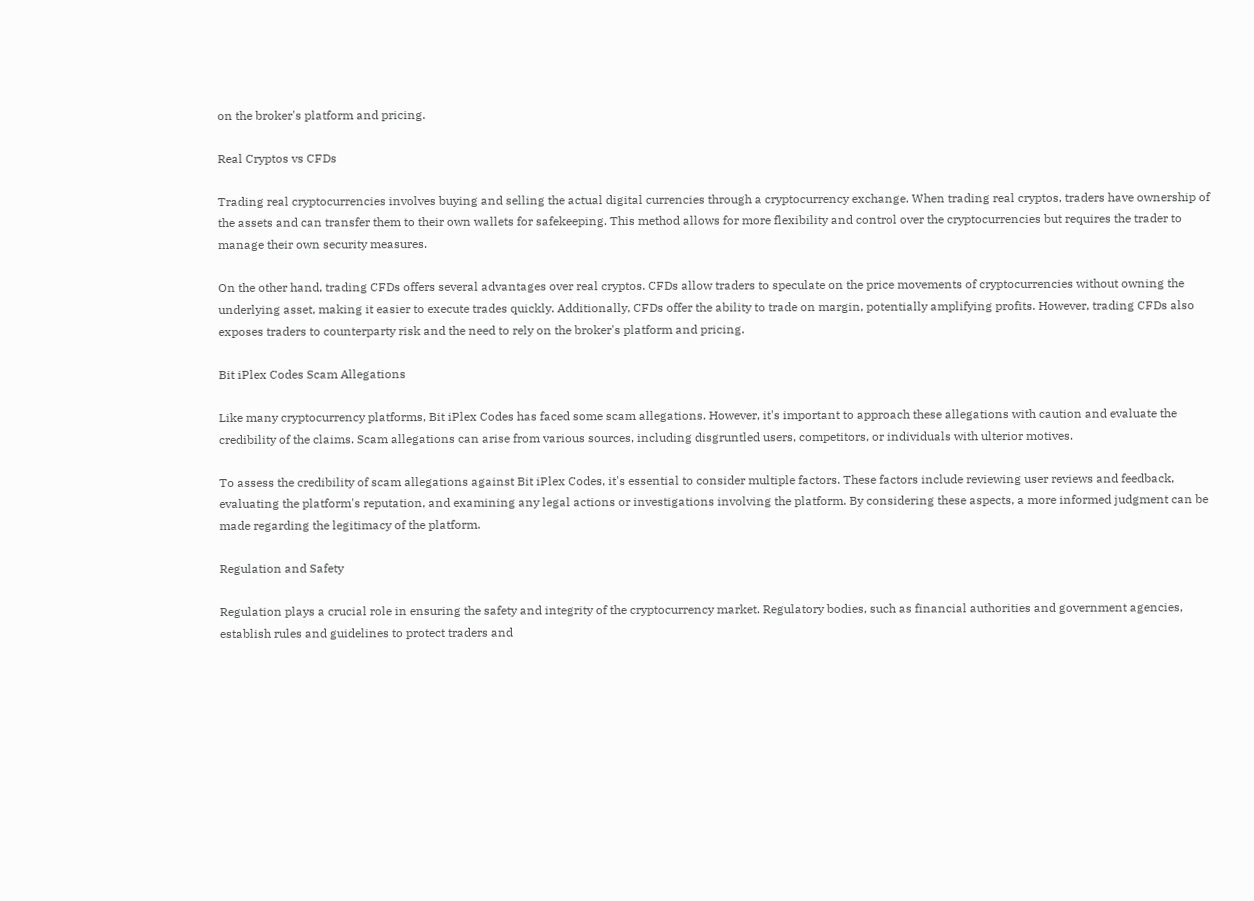on the broker's platform and pricing.

Real Cryptos vs CFDs

Trading real cryptocurrencies involves buying and selling the actual digital currencies through a cryptocurrency exchange. When trading real cryptos, traders have ownership of the assets and can transfer them to their own wallets for safekeeping. This method allows for more flexibility and control over the cryptocurrencies but requires the trader to manage their own security measures.

On the other hand, trading CFDs offers several advantages over real cryptos. CFDs allow traders to speculate on the price movements of cryptocurrencies without owning the underlying asset, making it easier to execute trades quickly. Additionally, CFDs offer the ability to trade on margin, potentially amplifying profits. However, trading CFDs also exposes traders to counterparty risk and the need to rely on the broker's platform and pricing.

Bit iPlex Codes Scam Allegations

Like many cryptocurrency platforms, Bit iPlex Codes has faced some scam allegations. However, it's important to approach these allegations with caution and evaluate the credibility of the claims. Scam allegations can arise from various sources, including disgruntled users, competitors, or individuals with ulterior motives.

To assess the credibility of scam allegations against Bit iPlex Codes, it's essential to consider multiple factors. These factors include reviewing user reviews and feedback, evaluating the platform's reputation, and examining any legal actions or investigations involving the platform. By considering these aspects, a more informed judgment can be made regarding the legitimacy of the platform.

Regulation and Safety

Regulation plays a crucial role in ensuring the safety and integrity of the cryptocurrency market. Regulatory bodies, such as financial authorities and government agencies, establish rules and guidelines to protect traders and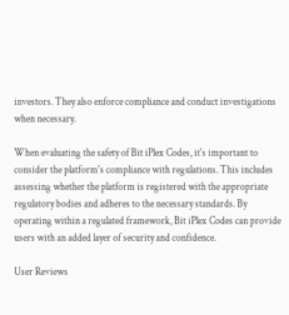investors. They also enforce compliance and conduct investigations when necessary.

When evaluating the safety of Bit iPlex Codes, it's important to consider the platform's compliance with regulations. This includes assessing whether the platform is registered with the appropriate regulatory bodies and adheres to the necessary standards. By operating within a regulated framework, Bit iPlex Codes can provide users with an added layer of security and confidence.

User Reviews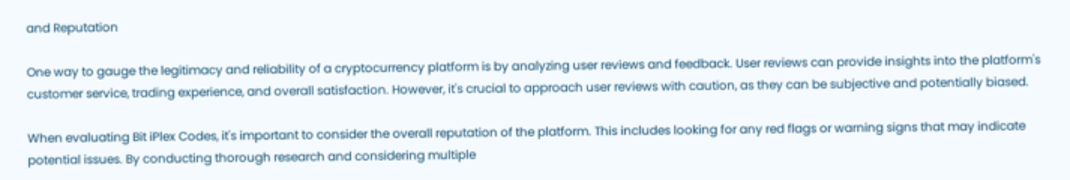and Reputation

One way to gauge the legitimacy and reliability of a cryptocurrency platform is by analyzing user reviews and feedback. User reviews can provide insights into the platform's customer service, trading experience, and overall satisfaction. However, it's crucial to approach user reviews with caution, as they can be subjective and potentially biased.

When evaluating Bit iPlex Codes, it's important to consider the overall reputation of the platform. This includes looking for any red flags or warning signs that may indicate potential issues. By conducting thorough research and considering multiple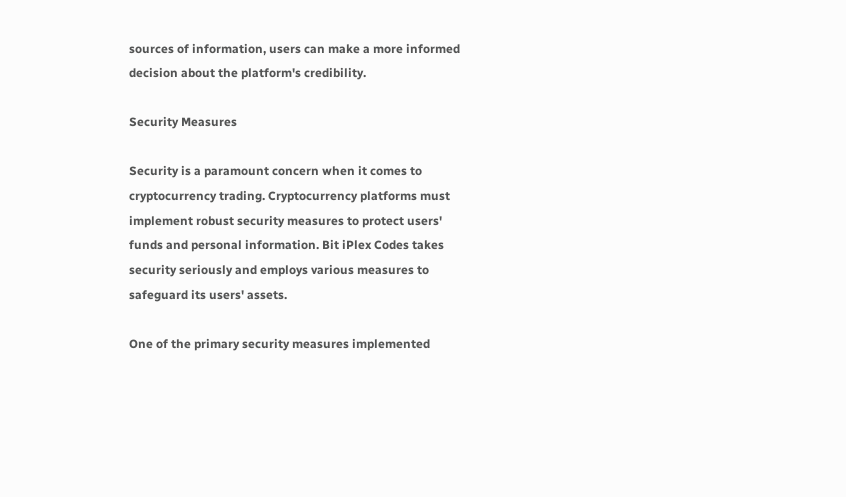sources of information, users can make a more informed decision about the platform's credibility.

Security Measures

Security is a paramount concern when it comes to cryptocurrency trading. Cryptocurrency platforms must implement robust security measures to protect users' funds and personal information. Bit iPlex Codes takes security seriously and employs various measures to safeguard its users' assets.

One of the primary security measures implemented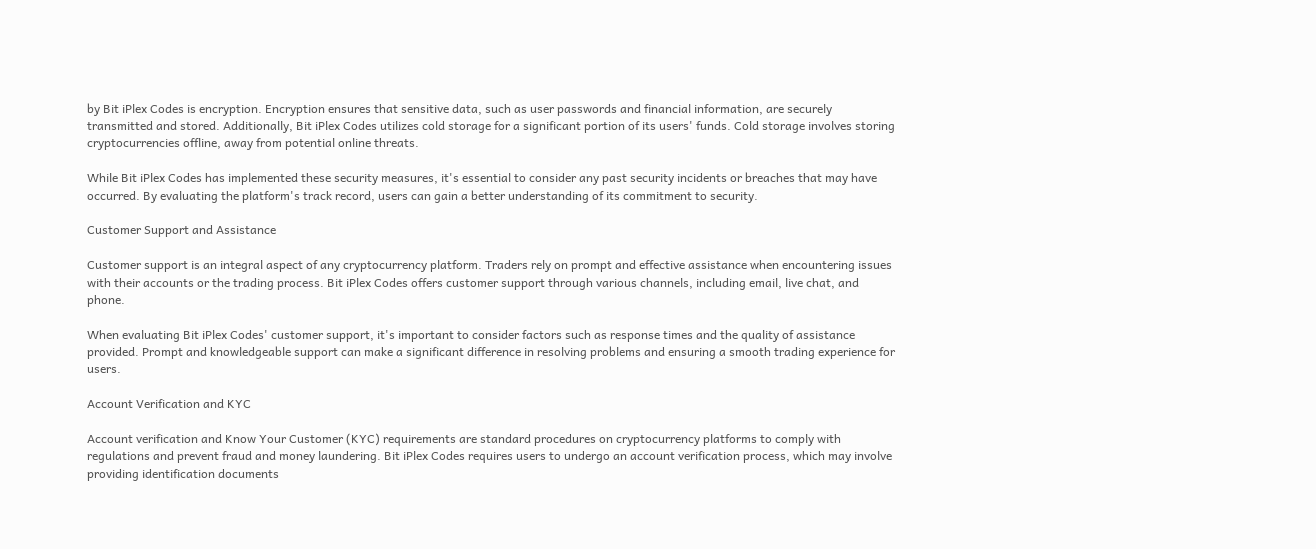by Bit iPlex Codes is encryption. Encryption ensures that sensitive data, such as user passwords and financial information, are securely transmitted and stored. Additionally, Bit iPlex Codes utilizes cold storage for a significant portion of its users' funds. Cold storage involves storing cryptocurrencies offline, away from potential online threats.

While Bit iPlex Codes has implemented these security measures, it's essential to consider any past security incidents or breaches that may have occurred. By evaluating the platform's track record, users can gain a better understanding of its commitment to security.

Customer Support and Assistance

Customer support is an integral aspect of any cryptocurrency platform. Traders rely on prompt and effective assistance when encountering issues with their accounts or the trading process. Bit iPlex Codes offers customer support through various channels, including email, live chat, and phone.

When evaluating Bit iPlex Codes' customer support, it's important to consider factors such as response times and the quality of assistance provided. Prompt and knowledgeable support can make a significant difference in resolving problems and ensuring a smooth trading experience for users.

Account Verification and KYC

Account verification and Know Your Customer (KYC) requirements are standard procedures on cryptocurrency platforms to comply with regulations and prevent fraud and money laundering. Bit iPlex Codes requires users to undergo an account verification process, which may involve providing identification documents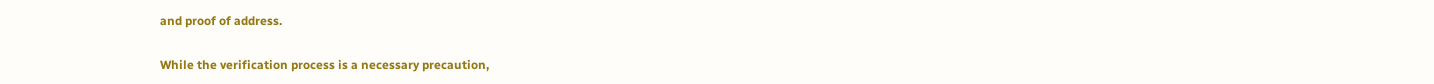and proof of address.

While the verification process is a necessary precaution,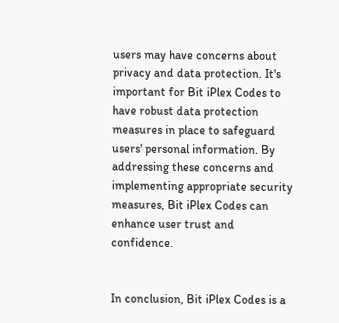users may have concerns about privacy and data protection. It's important for Bit iPlex Codes to have robust data protection measures in place to safeguard users' personal information. By addressing these concerns and implementing appropriate security measures, Bit iPlex Codes can enhance user trust and confidence.


In conclusion, Bit iPlex Codes is a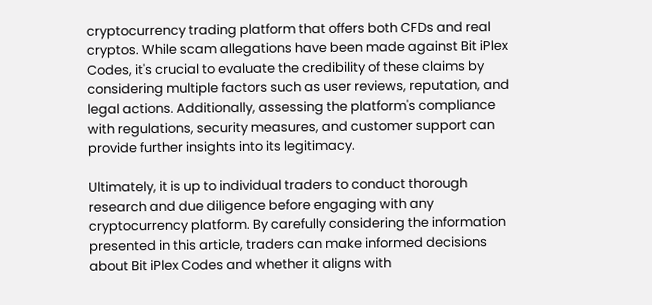cryptocurrency trading platform that offers both CFDs and real cryptos. While scam allegations have been made against Bit iPlex Codes, it's crucial to evaluate the credibility of these claims by considering multiple factors such as user reviews, reputation, and legal actions. Additionally, assessing the platform's compliance with regulations, security measures, and customer support can provide further insights into its legitimacy.

Ultimately, it is up to individual traders to conduct thorough research and due diligence before engaging with any cryptocurrency platform. By carefully considering the information presented in this article, traders can make informed decisions about Bit iPlex Codes and whether it aligns with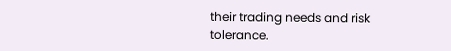their trading needs and risk tolerance.